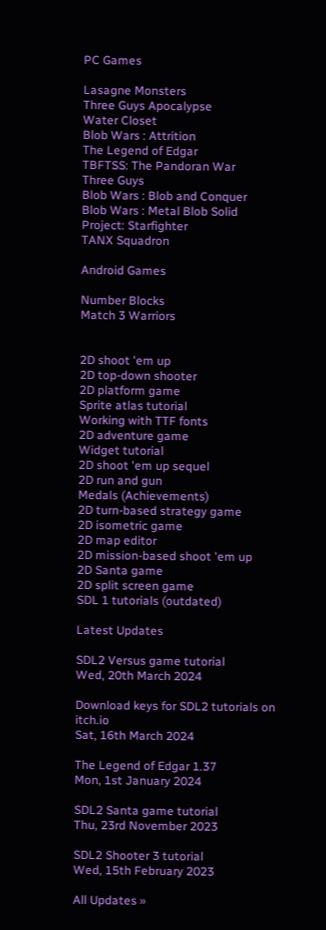PC Games

Lasagne Monsters
Three Guys Apocalypse
Water Closet
Blob Wars : Attrition
The Legend of Edgar
TBFTSS: The Pandoran War
Three Guys
Blob Wars : Blob and Conquer
Blob Wars : Metal Blob Solid
Project: Starfighter
TANX Squadron

Android Games

Number Blocks
Match 3 Warriors


2D shoot 'em up
2D top-down shooter
2D platform game
Sprite atlas tutorial
Working with TTF fonts
2D adventure game
Widget tutorial
2D shoot 'em up sequel
2D run and gun
Medals (Achievements)
2D turn-based strategy game
2D isometric game
2D map editor
2D mission-based shoot 'em up
2D Santa game
2D split screen game
SDL 1 tutorials (outdated)

Latest Updates

SDL2 Versus game tutorial
Wed, 20th March 2024

Download keys for SDL2 tutorials on itch.io
Sat, 16th March 2024

The Legend of Edgar 1.37
Mon, 1st January 2024

SDL2 Santa game tutorial
Thu, 23rd November 2023

SDL2 Shooter 3 tutorial
Wed, 15th February 2023

All Updates »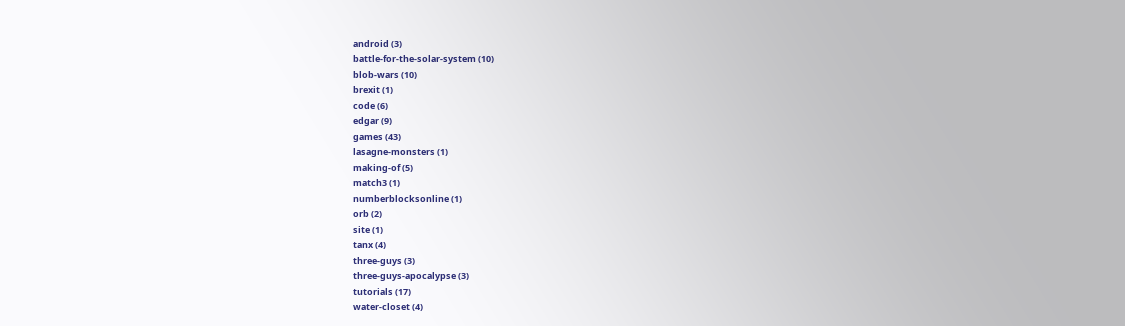android (3)
battle-for-the-solar-system (10)
blob-wars (10)
brexit (1)
code (6)
edgar (9)
games (43)
lasagne-monsters (1)
making-of (5)
match3 (1)
numberblocksonline (1)
orb (2)
site (1)
tanx (4)
three-guys (3)
three-guys-apocalypse (3)
tutorials (17)
water-closet (4)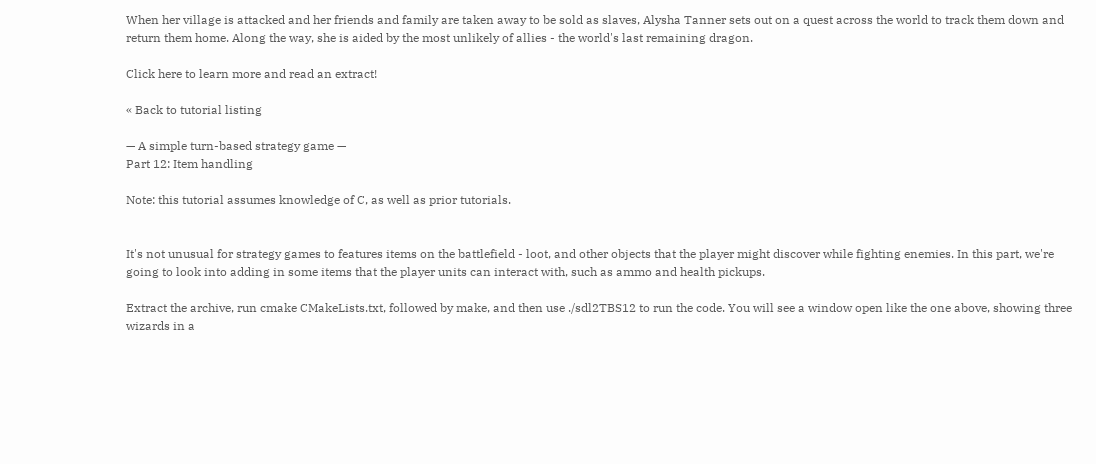When her village is attacked and her friends and family are taken away to be sold as slaves, Alysha Tanner sets out on a quest across the world to track them down and return them home. Along the way, she is aided by the most unlikely of allies - the world's last remaining dragon.

Click here to learn more and read an extract!

« Back to tutorial listing

— A simple turn-based strategy game —
Part 12: Item handling

Note: this tutorial assumes knowledge of C, as well as prior tutorials.


It's not unusual for strategy games to features items on the battlefield - loot, and other objects that the player might discover while fighting enemies. In this part, we're going to look into adding in some items that the player units can interact with, such as ammo and health pickups.

Extract the archive, run cmake CMakeLists.txt, followed by make, and then use ./sdl2TBS12 to run the code. You will see a window open like the one above, showing three wizards in a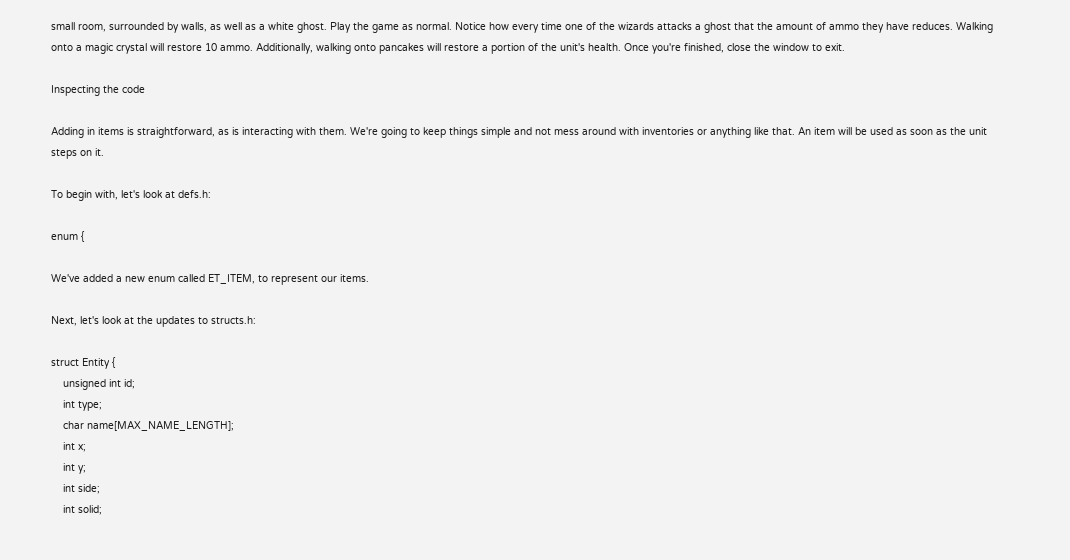small room, surrounded by walls, as well as a white ghost. Play the game as normal. Notice how every time one of the wizards attacks a ghost that the amount of ammo they have reduces. Walking onto a magic crystal will restore 10 ammo. Additionally, walking onto pancakes will restore a portion of the unit's health. Once you're finished, close the window to exit.

Inspecting the code

Adding in items is straightforward, as is interacting with them. We're going to keep things simple and not mess around with inventories or anything like that. An item will be used as soon as the unit steps on it.

To begin with, let's look at defs.h:

enum {

We've added a new enum called ET_ITEM, to represent our items.

Next, let's look at the updates to structs.h:

struct Entity {
    unsigned int id;
    int type;
    char name[MAX_NAME_LENGTH];
    int x;
    int y;
    int side;
    int solid;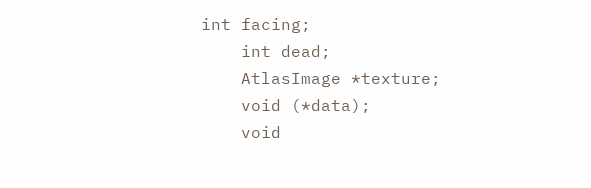int facing;
    int dead;
    AtlasImage *texture;
    void (*data);
    void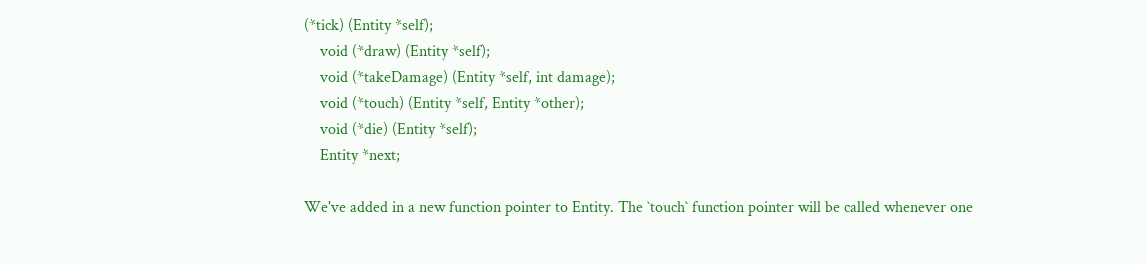(*tick) (Entity *self);
    void (*draw) (Entity *self);
    void (*takeDamage) (Entity *self, int damage);
    void (*touch) (Entity *self, Entity *other);
    void (*die) (Entity *self);
    Entity *next;

We've added in a new function pointer to Entity. The `touch` function pointer will be called whenever one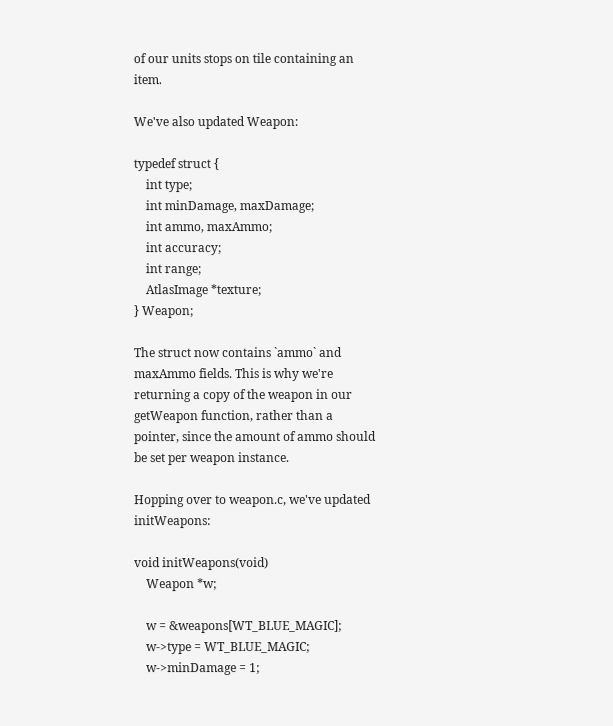of our units stops on tile containing an item.

We've also updated Weapon:

typedef struct {
    int type;
    int minDamage, maxDamage;
    int ammo, maxAmmo;
    int accuracy;
    int range;
    AtlasImage *texture;
} Weapon;

The struct now contains `ammo` and maxAmmo fields. This is why we're returning a copy of the weapon in our getWeapon function, rather than a pointer, since the amount of ammo should be set per weapon instance.

Hopping over to weapon.c, we've updated initWeapons:

void initWeapons(void)
    Weapon *w;

    w = &weapons[WT_BLUE_MAGIC];
    w->type = WT_BLUE_MAGIC;
    w->minDamage = 1;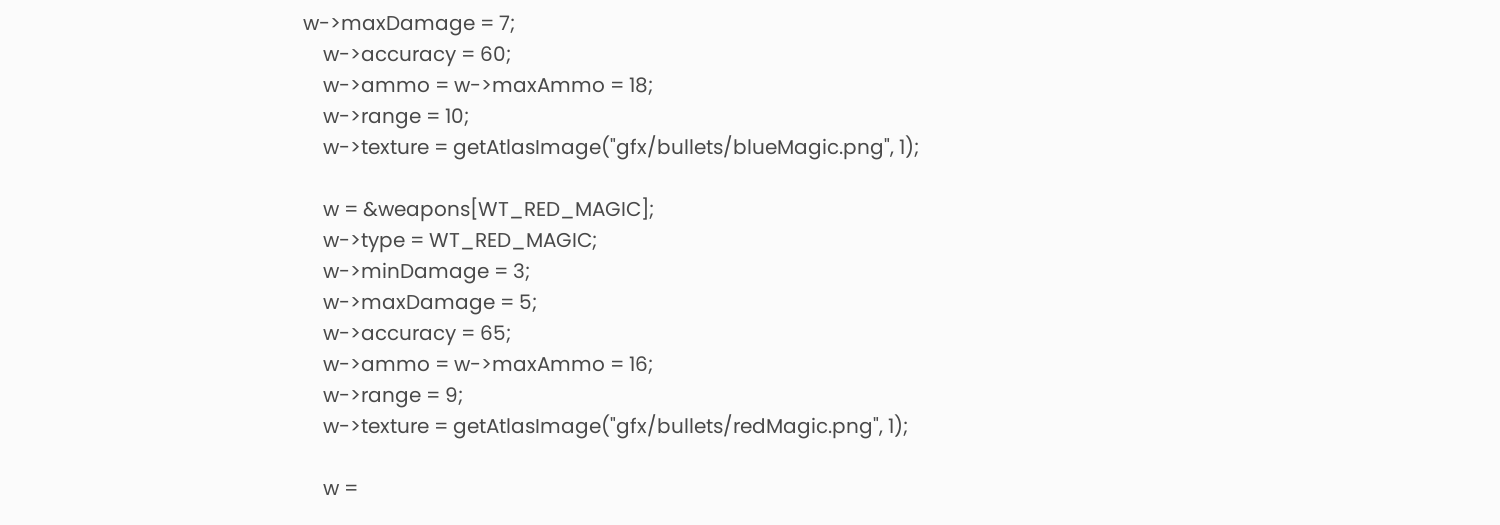w->maxDamage = 7;
    w->accuracy = 60;
    w->ammo = w->maxAmmo = 18;
    w->range = 10;
    w->texture = getAtlasImage("gfx/bullets/blueMagic.png", 1);

    w = &weapons[WT_RED_MAGIC];
    w->type = WT_RED_MAGIC;
    w->minDamage = 3;
    w->maxDamage = 5;
    w->accuracy = 65;
    w->ammo = w->maxAmmo = 16;
    w->range = 9;
    w->texture = getAtlasImage("gfx/bullets/redMagic.png", 1);

    w =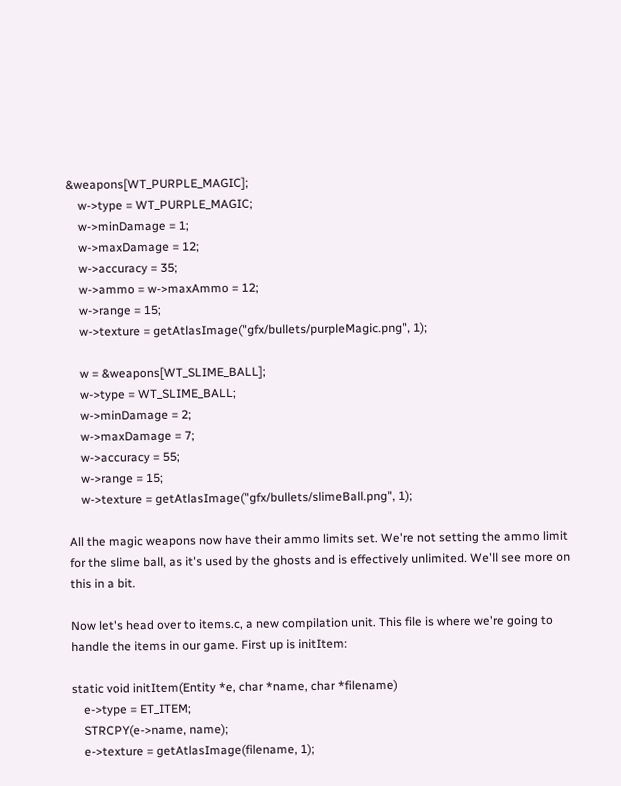&weapons[WT_PURPLE_MAGIC];
    w->type = WT_PURPLE_MAGIC;
    w->minDamage = 1;
    w->maxDamage = 12;
    w->accuracy = 35;
    w->ammo = w->maxAmmo = 12;
    w->range = 15;
    w->texture = getAtlasImage("gfx/bullets/purpleMagic.png", 1);

    w = &weapons[WT_SLIME_BALL];
    w->type = WT_SLIME_BALL;
    w->minDamage = 2;
    w->maxDamage = 7;
    w->accuracy = 55;
    w->range = 15;
    w->texture = getAtlasImage("gfx/bullets/slimeBall.png", 1);

All the magic weapons now have their ammo limits set. We're not setting the ammo limit for the slime ball, as it's used by the ghosts and is effectively unlimited. We'll see more on this in a bit.

Now let's head over to items.c, a new compilation unit. This file is where we're going to handle the items in our game. First up is initItem:

static void initItem(Entity *e, char *name, char *filename)
    e->type = ET_ITEM;
    STRCPY(e->name, name);
    e->texture = getAtlasImage(filename, 1);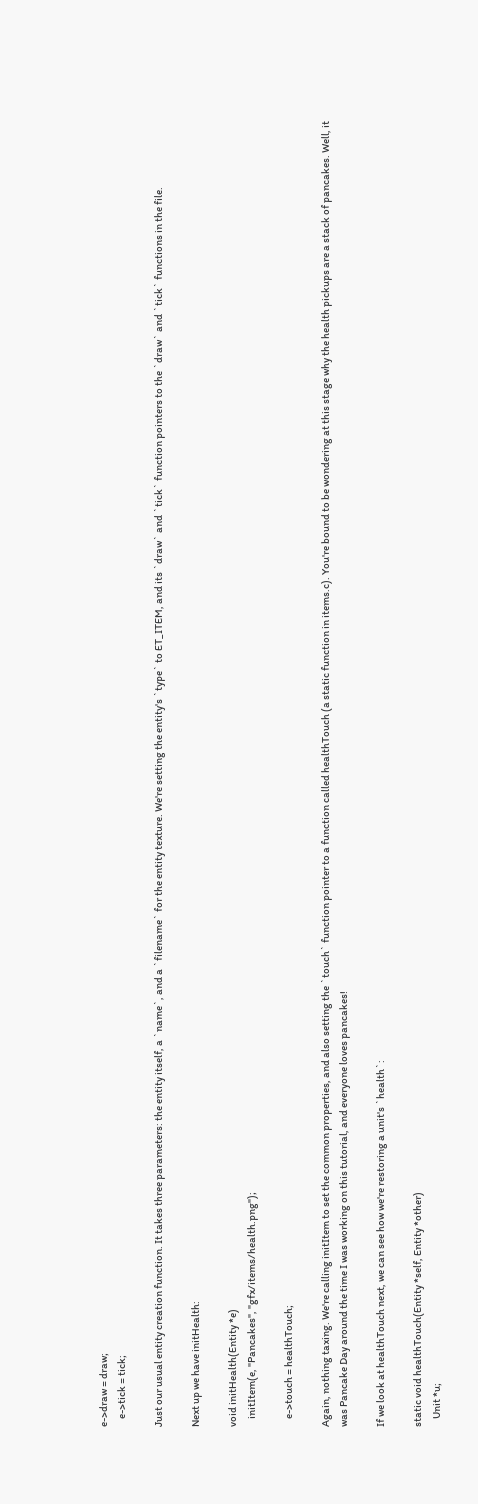e->draw = draw;
    e->tick = tick;

Just our usual entity creation function. It takes three parameters: the entity itself, a `name`, and a `filename` for the entity texture. We're setting the entity's `type` to ET_ITEM, and its `draw` and `tick` function pointers to the `draw` and `tick` functions in the file.

Next up we have initHealth:

void initHealth(Entity *e)
    initItem(e, "Pancakes", "gfx/items/health.png");

    e->touch = healthTouch;

Again, nothing taxing. We're calling initItem to set the common properties, and also setting the `touch` function pointer to a function called healthTouch (a static function in items.c). You're bound to be wondering at this stage why the health pickups are a stack of pancakes. Well, it was Pancake Day around the time I was working on this tutorial, and everyone loves pancakes!

If we look at healthTouch next, we can see how we're restoring a unit's `health`:

static void healthTouch(Entity *self, Entity *other)
    Unit *u;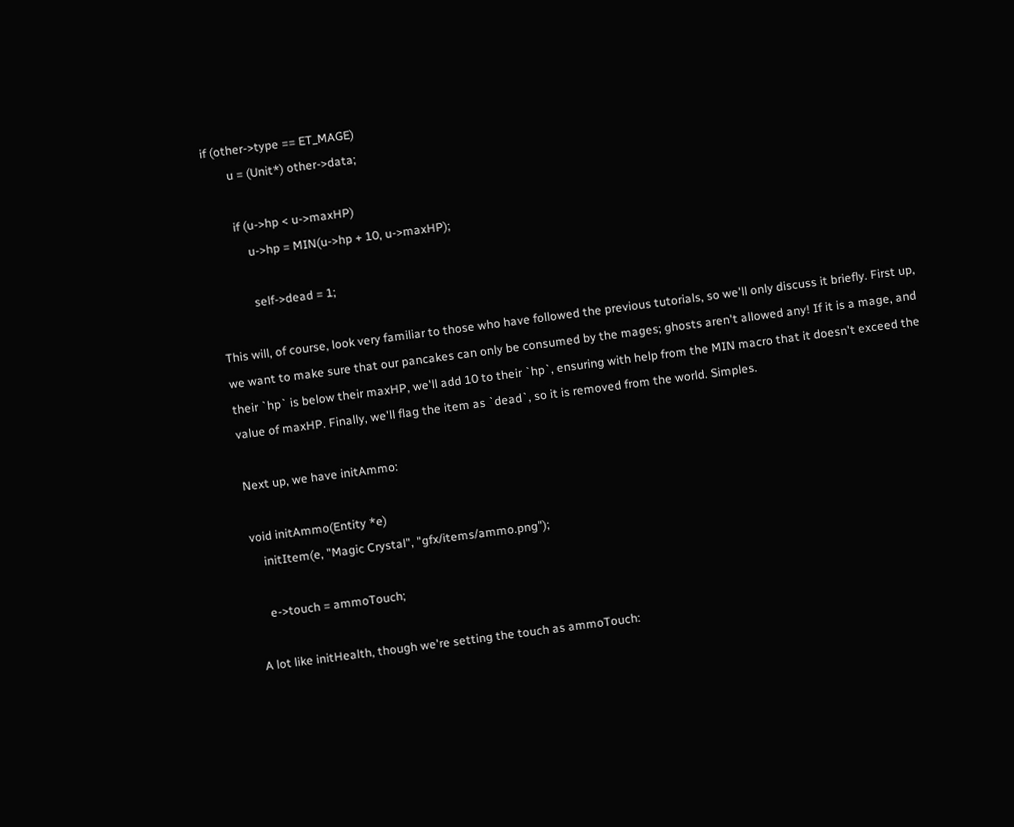if (other->type == ET_MAGE)
        u = (Unit*) other->data;

        if (u->hp < u->maxHP)
            u->hp = MIN(u->hp + 10, u->maxHP);

            self->dead = 1;

This will, of course, look very familiar to those who have followed the previous tutorials, so we'll only discuss it briefly. First up, we want to make sure that our pancakes can only be consumed by the mages; ghosts aren't allowed any! If it is a mage, and their `hp` is below their maxHP, we'll add 10 to their `hp`, ensuring with help from the MIN macro that it doesn't exceed the value of maxHP. Finally, we'll flag the item as `dead`, so it is removed from the world. Simples.

Next up, we have initAmmo:

void initAmmo(Entity *e)
    initItem(e, "Magic Crystal", "gfx/items/ammo.png");

    e->touch = ammoTouch;

A lot like initHealth, though we're setting the touch as ammoTouch: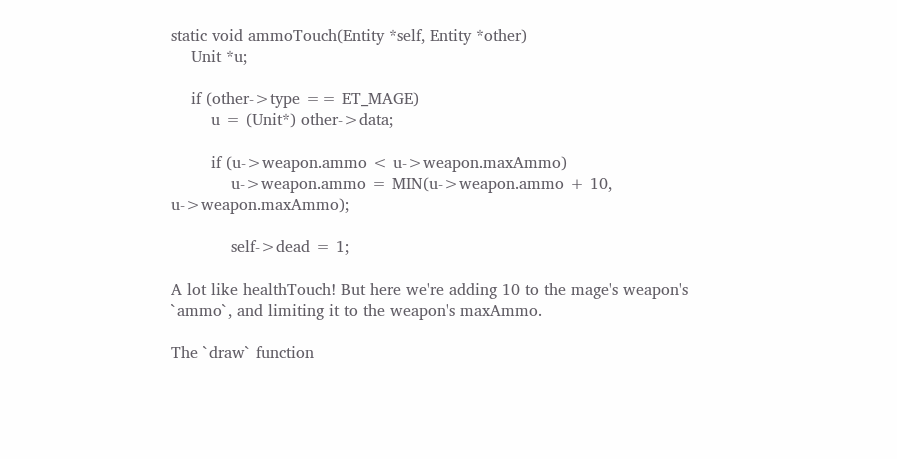static void ammoTouch(Entity *self, Entity *other)
    Unit *u;

    if (other->type == ET_MAGE)
        u = (Unit*) other->data;

        if (u->weapon.ammo < u->weapon.maxAmmo)
            u->weapon.ammo = MIN(u->weapon.ammo + 10, u->weapon.maxAmmo);

            self->dead = 1;

A lot like healthTouch! But here we're adding 10 to the mage's weapon's `ammo`, and limiting it to the weapon's maxAmmo.

The `draw` function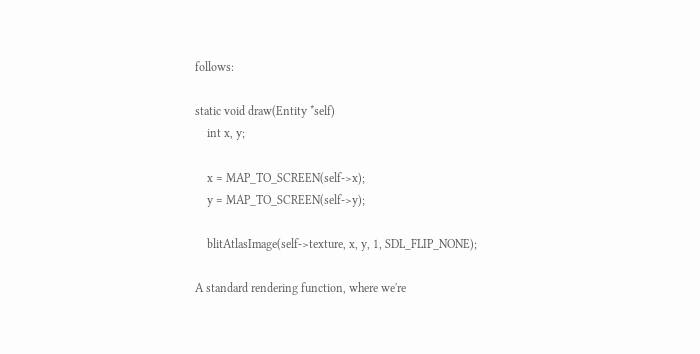follows:

static void draw(Entity *self)
    int x, y;

    x = MAP_TO_SCREEN(self->x);
    y = MAP_TO_SCREEN(self->y);

    blitAtlasImage(self->texture, x, y, 1, SDL_FLIP_NONE);

A standard rendering function, where we're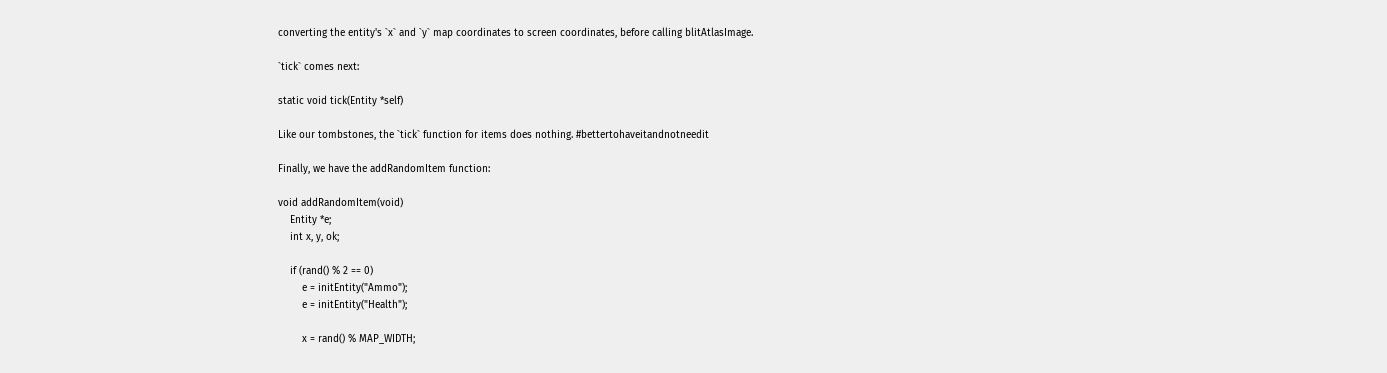converting the entity's `x` and `y` map coordinates to screen coordinates, before calling blitAtlasImage.

`tick` comes next:

static void tick(Entity *self)

Like our tombstones, the `tick` function for items does nothing. #bettertohaveitandnotneedit

Finally, we have the addRandomItem function:

void addRandomItem(void)
    Entity *e;
    int x, y, ok;

    if (rand() % 2 == 0)
        e = initEntity("Ammo");
        e = initEntity("Health");

        x = rand() % MAP_WIDTH;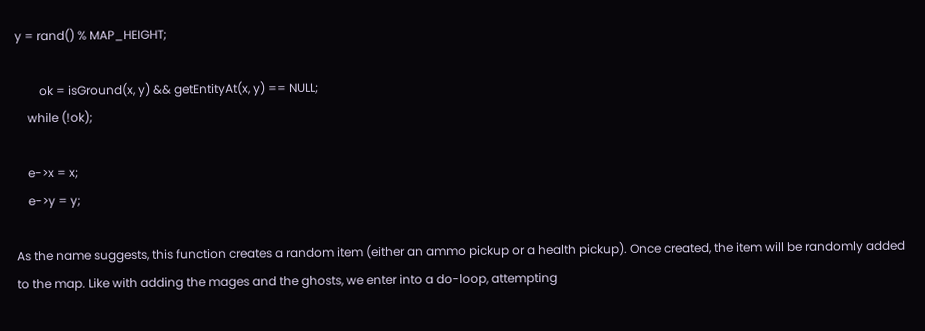y = rand() % MAP_HEIGHT;

        ok = isGround(x, y) && getEntityAt(x, y) == NULL;
    while (!ok);

    e->x = x;
    e->y = y;

As the name suggests, this function creates a random item (either an ammo pickup or a health pickup). Once created, the item will be randomly added to the map. Like with adding the mages and the ghosts, we enter into a do-loop, attempting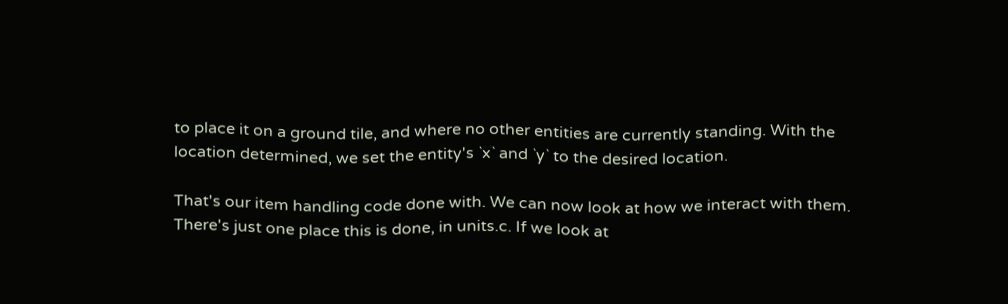to place it on a ground tile, and where no other entities are currently standing. With the location determined, we set the entity's `x` and `y` to the desired location.

That's our item handling code done with. We can now look at how we interact with them. There's just one place this is done, in units.c. If we look at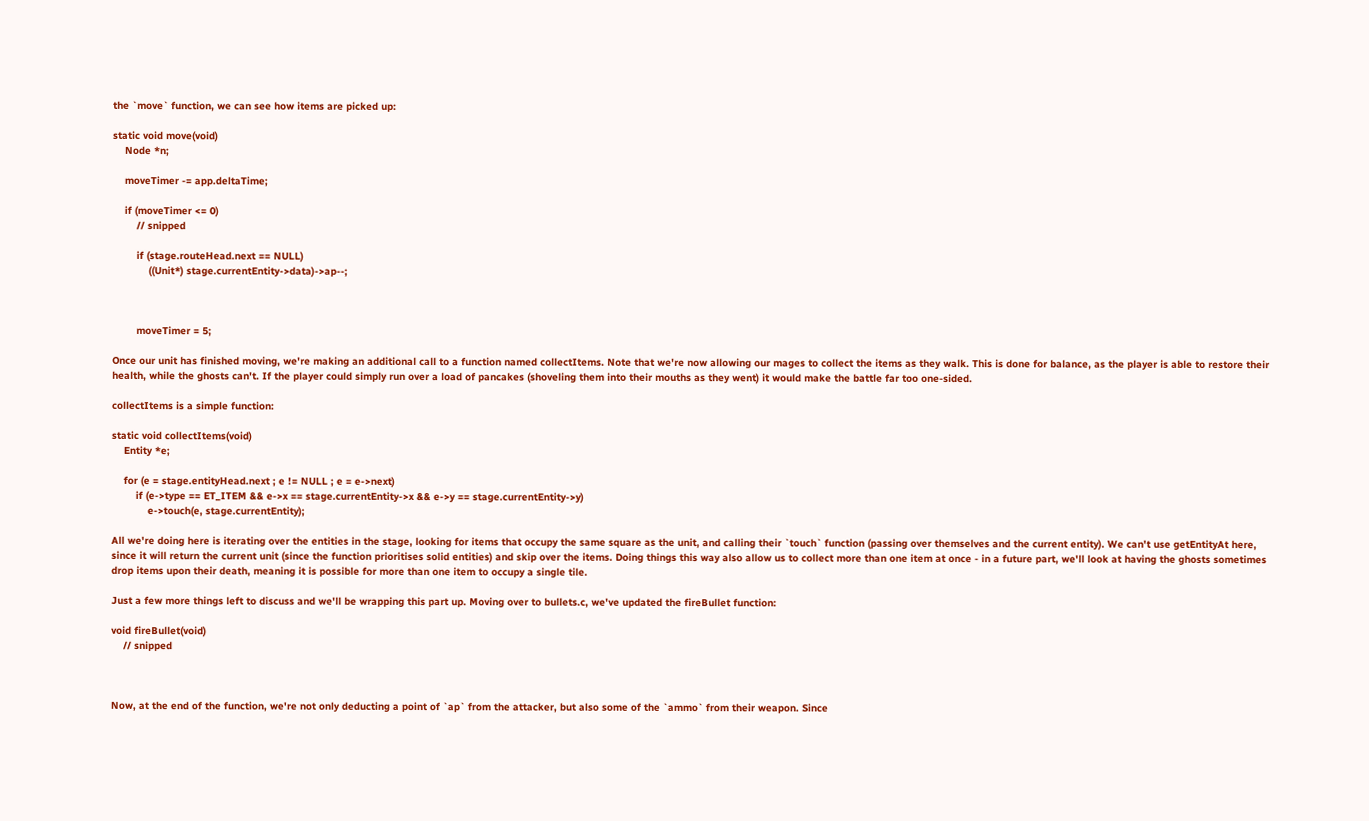the `move` function, we can see how items are picked up:

static void move(void)
    Node *n;

    moveTimer -= app.deltaTime;

    if (moveTimer <= 0)
        // snipped

        if (stage.routeHead.next == NULL)
            ((Unit*) stage.currentEntity->data)->ap--;



        moveTimer = 5;

Once our unit has finished moving, we're making an additional call to a function named collectItems. Note that we're now allowing our mages to collect the items as they walk. This is done for balance, as the player is able to restore their health, while the ghosts can't. If the player could simply run over a load of pancakes (shoveling them into their mouths as they went) it would make the battle far too one-sided.

collectItems is a simple function:

static void collectItems(void)
    Entity *e;

    for (e = stage.entityHead.next ; e != NULL ; e = e->next)
        if (e->type == ET_ITEM && e->x == stage.currentEntity->x && e->y == stage.currentEntity->y)
            e->touch(e, stage.currentEntity);

All we're doing here is iterating over the entities in the stage, looking for items that occupy the same square as the unit, and calling their `touch` function (passing over themselves and the current entity). We can't use getEntityAt here, since it will return the current unit (since the function prioritises solid entities) and skip over the items. Doing things this way also allow us to collect more than one item at once - in a future part, we'll look at having the ghosts sometimes drop items upon their death, meaning it is possible for more than one item to occupy a single tile.

Just a few more things left to discuss and we'll be wrapping this part up. Moving over to bullets.c, we've updated the fireBullet function:

void fireBullet(void)
    // snipped



Now, at the end of the function, we're not only deducting a point of `ap` from the attacker, but also some of the `ammo` from their weapon. Since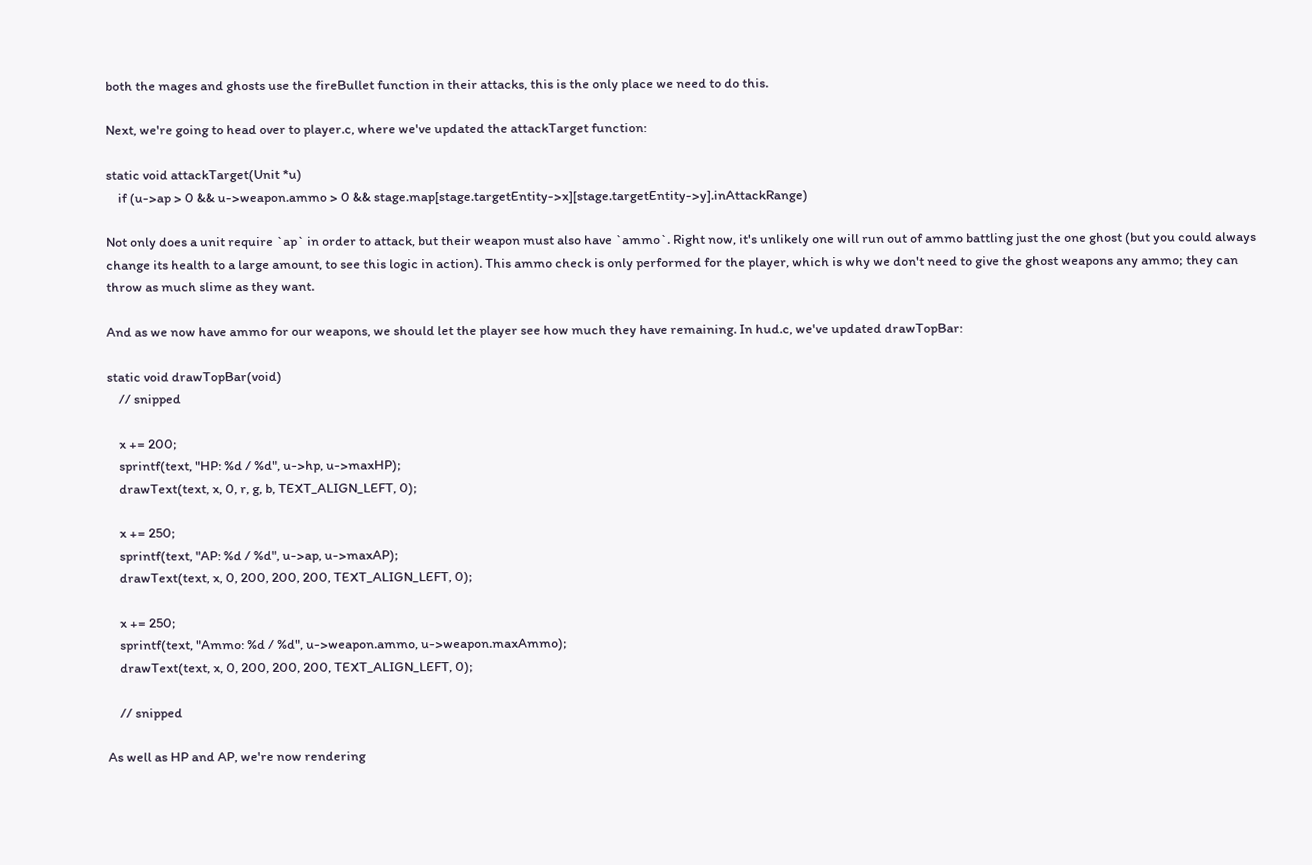both the mages and ghosts use the fireBullet function in their attacks, this is the only place we need to do this.

Next, we're going to head over to player.c, where we've updated the attackTarget function:

static void attackTarget(Unit *u)
    if (u->ap > 0 && u->weapon.ammo > 0 && stage.map[stage.targetEntity->x][stage.targetEntity->y].inAttackRange)

Not only does a unit require `ap` in order to attack, but their weapon must also have `ammo`. Right now, it's unlikely one will run out of ammo battling just the one ghost (but you could always change its health to a large amount, to see this logic in action). This ammo check is only performed for the player, which is why we don't need to give the ghost weapons any ammo; they can throw as much slime as they want.

And as we now have ammo for our weapons, we should let the player see how much they have remaining. In hud.c, we've updated drawTopBar:

static void drawTopBar(void)
    // snipped

    x += 200;
    sprintf(text, "HP: %d / %d", u->hp, u->maxHP);
    drawText(text, x, 0, r, g, b, TEXT_ALIGN_LEFT, 0);

    x += 250;
    sprintf(text, "AP: %d / %d", u->ap, u->maxAP);
    drawText(text, x, 0, 200, 200, 200, TEXT_ALIGN_LEFT, 0);

    x += 250;
    sprintf(text, "Ammo: %d / %d", u->weapon.ammo, u->weapon.maxAmmo);
    drawText(text, x, 0, 200, 200, 200, TEXT_ALIGN_LEFT, 0);

    // snipped

As well as HP and AP, we're now rendering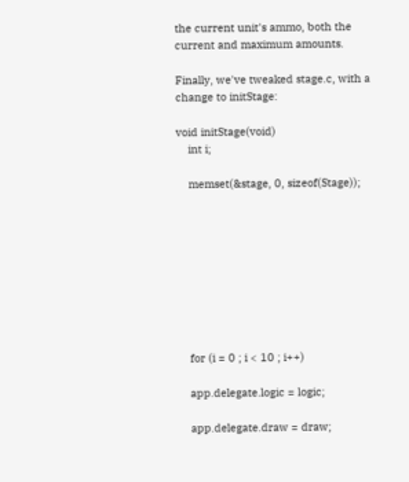the current unit's ammo, both the current and maximum amounts.

Finally, we've tweaked stage.c, with a change to initStage:

void initStage(void)
    int i;

    memset(&stage, 0, sizeof(Stage));









    for (i = 0 ; i < 10 ; i++)

    app.delegate.logic = logic;

    app.delegate.draw = draw;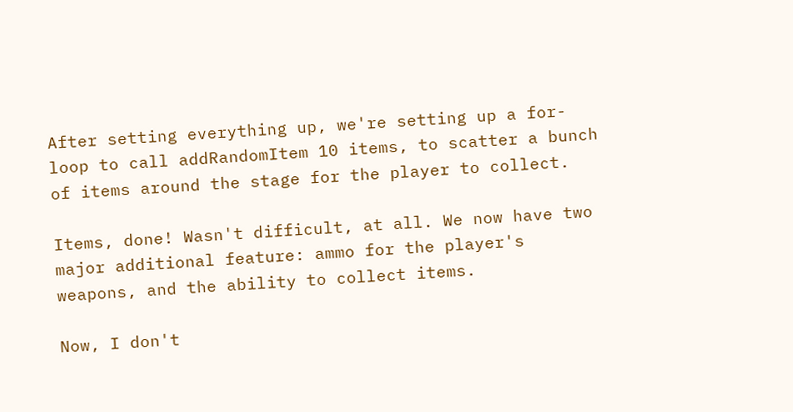After setting everything up, we're setting up a for-loop to call addRandomItem 10 items, to scatter a bunch of items around the stage for the player to collect.

Items, done! Wasn't difficult, at all. We now have two major additional feature: ammo for the player's weapons, and the ability to collect items.

Now, I don't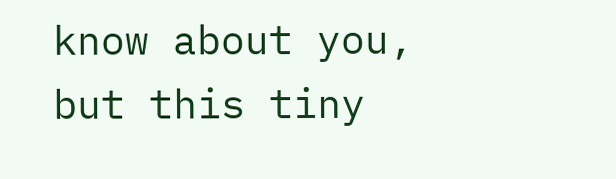know about you, but this tiny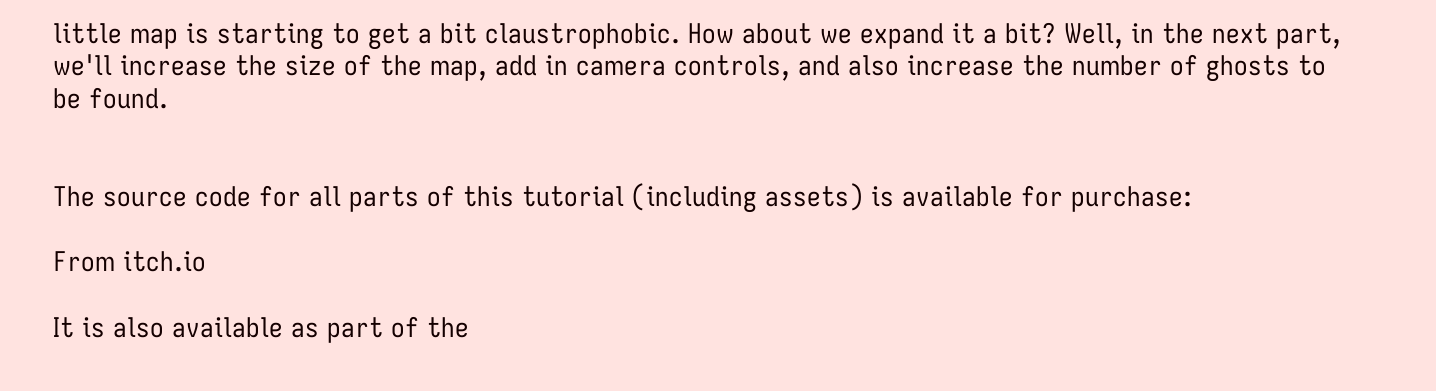little map is starting to get a bit claustrophobic. How about we expand it a bit? Well, in the next part, we'll increase the size of the map, add in camera controls, and also increase the number of ghosts to be found.


The source code for all parts of this tutorial (including assets) is available for purchase:

From itch.io

It is also available as part of the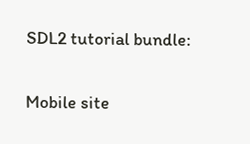SDL2 tutorial bundle:

Mobile site